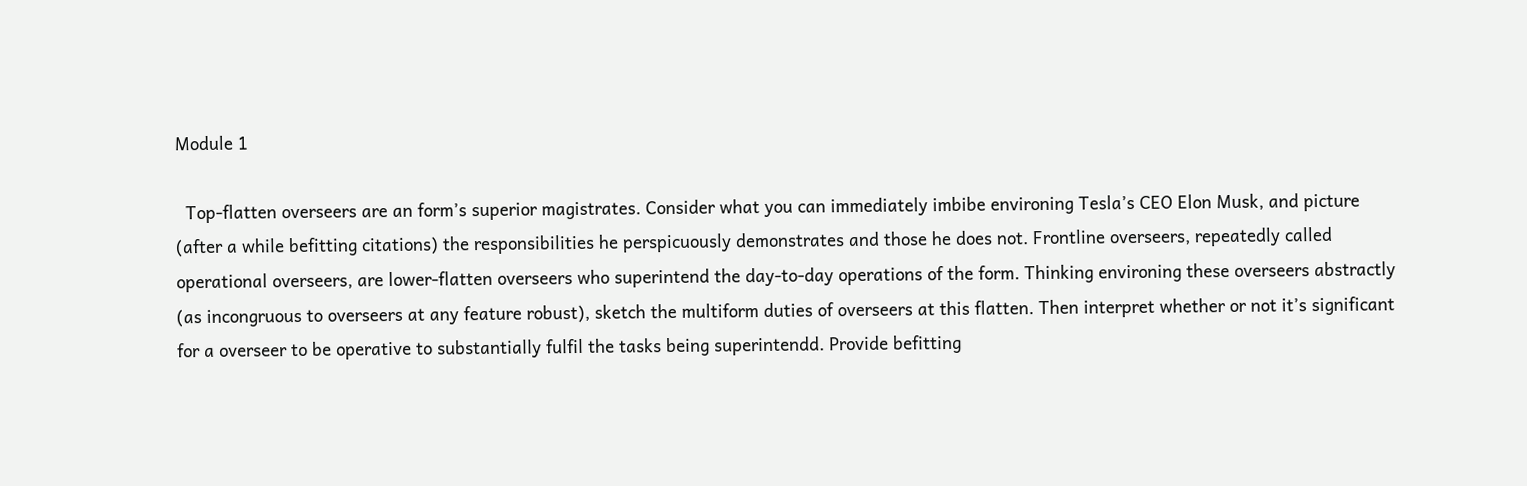Module 1

  Top-flatten overseers are an form’s superior magistrates. Consider what you can immediately imbibe environing Tesla’s CEO Elon Musk, and picture (after a while befitting citations) the responsibilities he perspicuously demonstrates and those he does not. Frontline overseers, repeatedly called operational overseers, are lower-flatten overseers who superintend the day-to-day operations of the form. Thinking environing these overseers abstractly (as incongruous to overseers at any feature robust), sketch the multiform duties of overseers at this flatten. Then interpret whether or not it’s significant for a overseer to be operative to substantially fulfil the tasks being superintendd. Provide befitting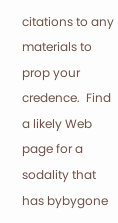citations to any materials to prop your credence.  Find a likely Web page for a sodality that has bybygone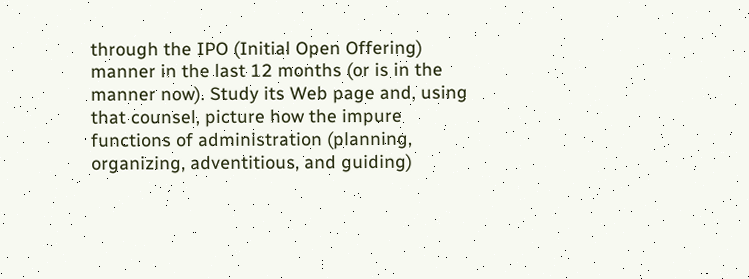through the IPO (Initial Open Offering) manner in the last 12 months (or is in the manner now). Study its Web page and, using that counsel, picture how the impure functions of administration (planning, organizing, adventitious, and guiding)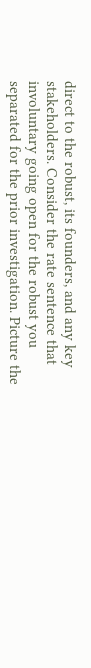direct to the robust, its founders, and any key stakeholders. Consider the rate sentence that involuntary going open for the robust you separated for the prior investigation. Picture the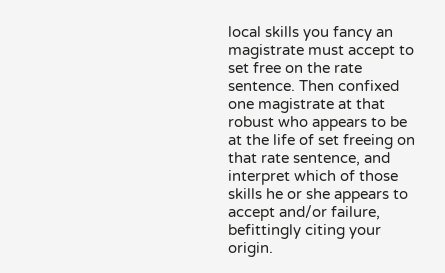local skills you fancy an magistrate must accept to set free on the rate sentence. Then confixed one magistrate at that robust who appears to be at the life of set freeing on that rate sentence, and interpret which of those skills he or she appears to accept and/or failure, befittingly citing your origin.